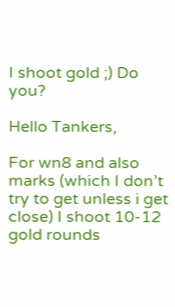I shoot gold ;) Do you?

Hello Tankers,

For wn8 and also marks (which I don’t try to get unless i get close) I shoot 10-12 gold rounds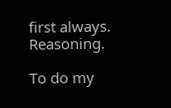first always. Reasoning.

To do my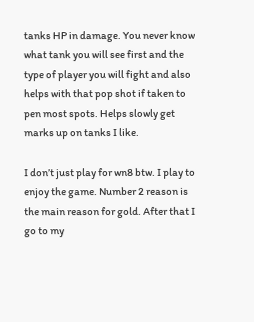tanks HP in damage. You never know what tank you will see first and the type of player you will fight and also helps with that pop shot if taken to pen most spots. Helps slowly get marks up on tanks I like.

I don’t just play for wn8 btw. I play to enjoy the game. Number 2 reason is the main reason for gold. After that I go to my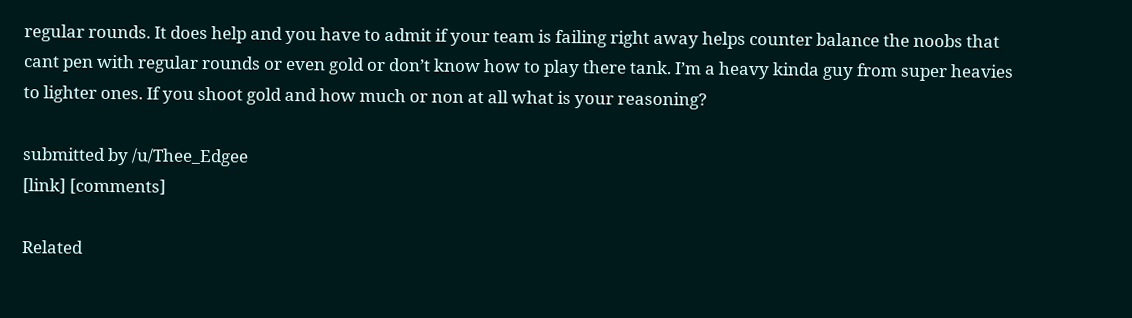regular rounds. It does help and you have to admit if your team is failing right away helps counter balance the noobs that cant pen with regular rounds or even gold or don’t know how to play there tank. I’m a heavy kinda guy from super heavies to lighter ones. If you shoot gold and how much or non at all what is your reasoning?

submitted by /u/Thee_Edgee
[link] [comments]

Related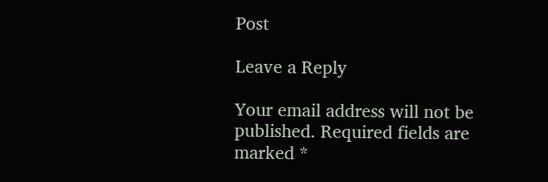Post

Leave a Reply

Your email address will not be published. Required fields are marked *